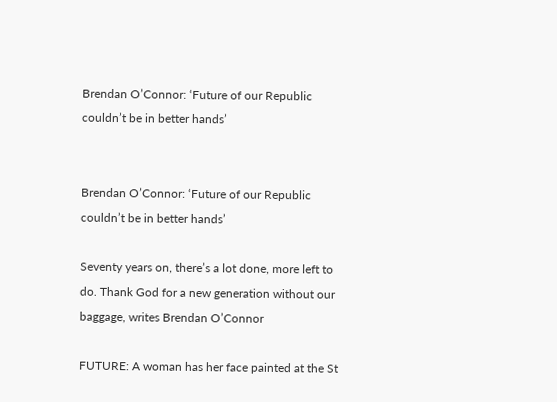Brendan O’Connor: ‘Future of our Republic couldn’t be in better hands’


Brendan O’Connor: ‘Future of our Republic couldn’t be in better hands’

Seventy years on, there’s a lot done, more left to do. Thank God for a new generation without our baggage, writes Brendan O’Connor

FUTURE: A woman has her face painted at the St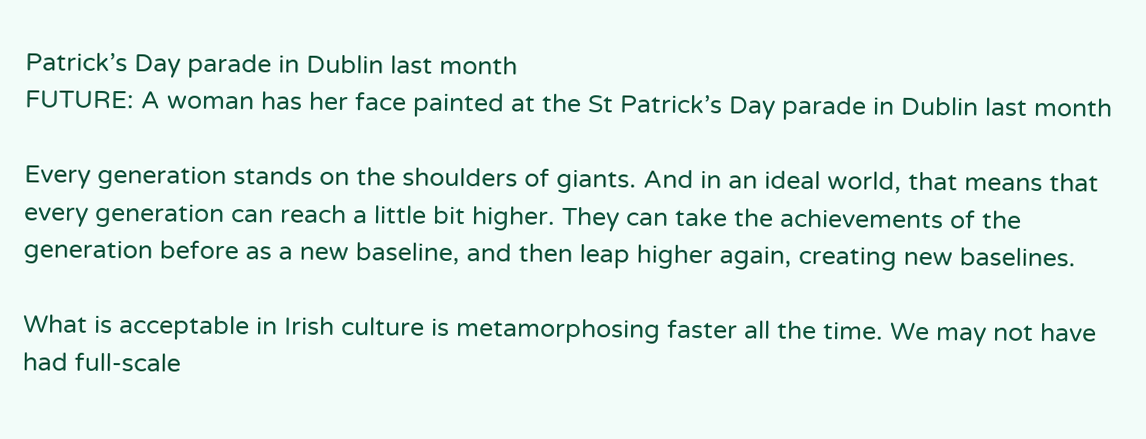Patrick’s Day parade in Dublin last month
FUTURE: A woman has her face painted at the St Patrick’s Day parade in Dublin last month

Every generation stands on the shoulders of giants. And in an ideal world, that means that every generation can reach a little bit higher. They can take the achievements of the generation before as a new baseline, and then leap higher again, creating new baselines.

What is acceptable in Irish culture is metamorphosing faster all the time. We may not have had full-scale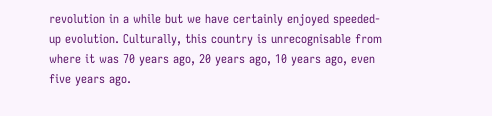revolution in a while but we have certainly enjoyed speeded-up evolution. Culturally, this country is unrecognisable from where it was 70 years ago, 20 years ago, 10 years ago, even five years ago.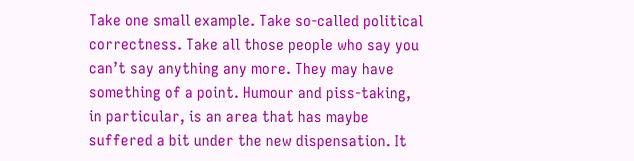Take one small example. Take so-called political correctness. Take all those people who say you can’t say anything any more. They may have something of a point. Humour and piss-taking, in particular, is an area that has maybe suffered a bit under the new dispensation. It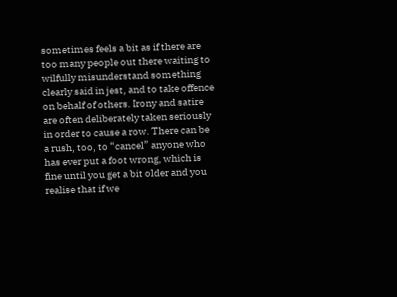sometimes feels a bit as if there are too many people out there waiting to wilfully misunderstand something clearly said in jest, and to take offence on behalf of others. Irony and satire are often deliberately taken seriously in order to cause a row. There can be a rush, too, to “cancel” anyone who has ever put a foot wrong, which is fine until you get a bit older and you realise that if we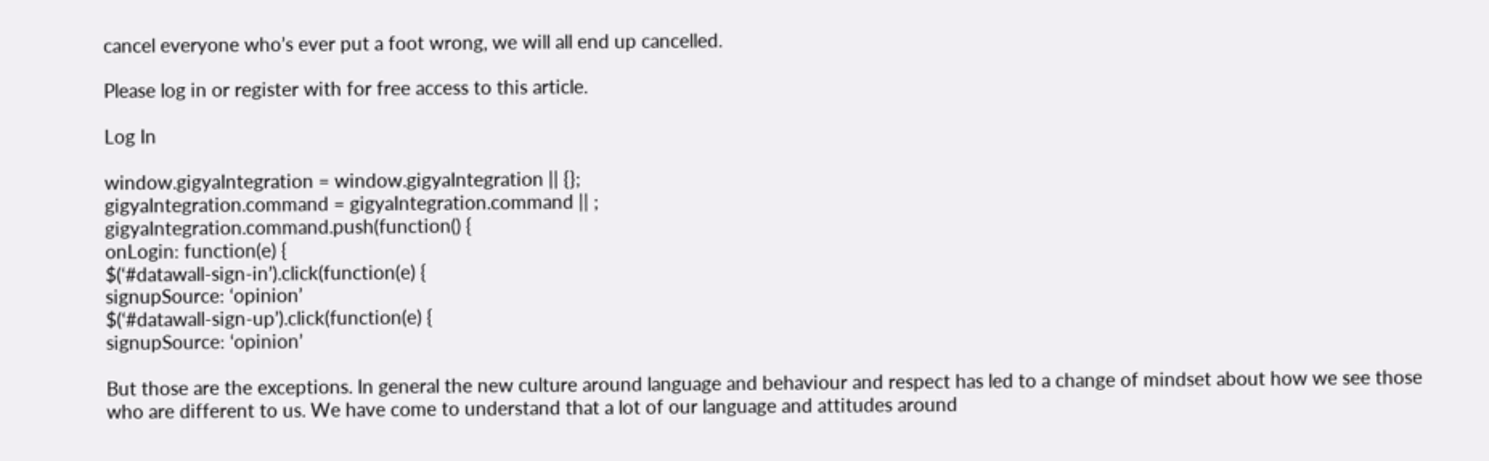cancel everyone who’s ever put a foot wrong, we will all end up cancelled.

Please log in or register with for free access to this article.

Log In

window.gigyaIntegration = window.gigyaIntegration || {};
gigyaIntegration.command = gigyaIntegration.command || ;
gigyaIntegration.command.push(function() {
onLogin: function(e) {
$(‘#datawall-sign-in’).click(function(e) {
signupSource: ‘opinion’
$(‘#datawall-sign-up’).click(function(e) {
signupSource: ‘opinion’

But those are the exceptions. In general the new culture around language and behaviour and respect has led to a change of mindset about how we see those who are different to us. We have come to understand that a lot of our language and attitudes around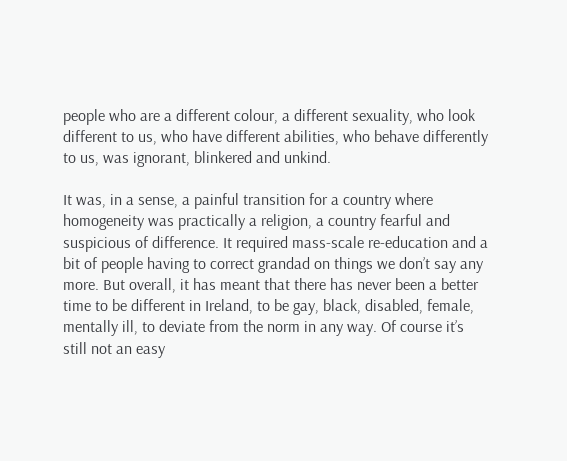people who are a different colour, a different sexuality, who look different to us, who have different abilities, who behave differently to us, was ignorant, blinkered and unkind.

It was, in a sense, a painful transition for a country where homogeneity was practically a religion, a country fearful and suspicious of difference. It required mass-scale re-education and a bit of people having to correct grandad on things we don’t say any more. But overall, it has meant that there has never been a better time to be different in Ireland, to be gay, black, disabled, female, mentally ill, to deviate from the norm in any way. Of course it’s still not an easy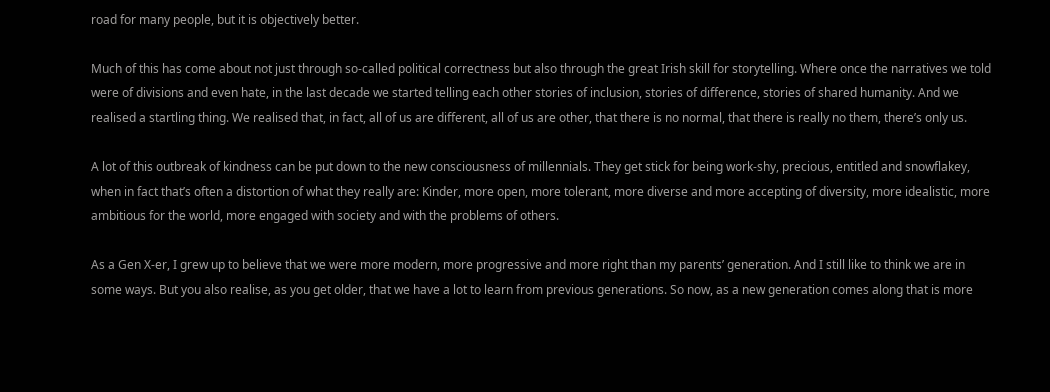road for many people, but it is objectively better.

Much of this has come about not just through so-called political correctness but also through the great Irish skill for storytelling. Where once the narratives we told were of divisions and even hate, in the last decade we started telling each other stories of inclusion, stories of difference, stories of shared humanity. And we realised a startling thing. We realised that, in fact, all of us are different, all of us are other, that there is no normal, that there is really no them, there’s only us.

A lot of this outbreak of kindness can be put down to the new consciousness of millennials. They get stick for being work-shy, precious, entitled and snowflakey, when in fact that’s often a distortion of what they really are: Kinder, more open, more tolerant, more diverse and more accepting of diversity, more idealistic, more ambitious for the world, more engaged with society and with the problems of others.

As a Gen X-er, I grew up to believe that we were more modern, more progressive and more right than my parents’ generation. And I still like to think we are in some ways. But you also realise, as you get older, that we have a lot to learn from previous generations. So now, as a new generation comes along that is more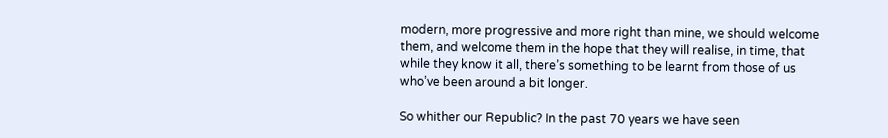modern, more progressive and more right than mine, we should welcome them, and welcome them in the hope that they will realise, in time, that while they know it all, there’s something to be learnt from those of us who’ve been around a bit longer.

So whither our Republic? In the past 70 years we have seen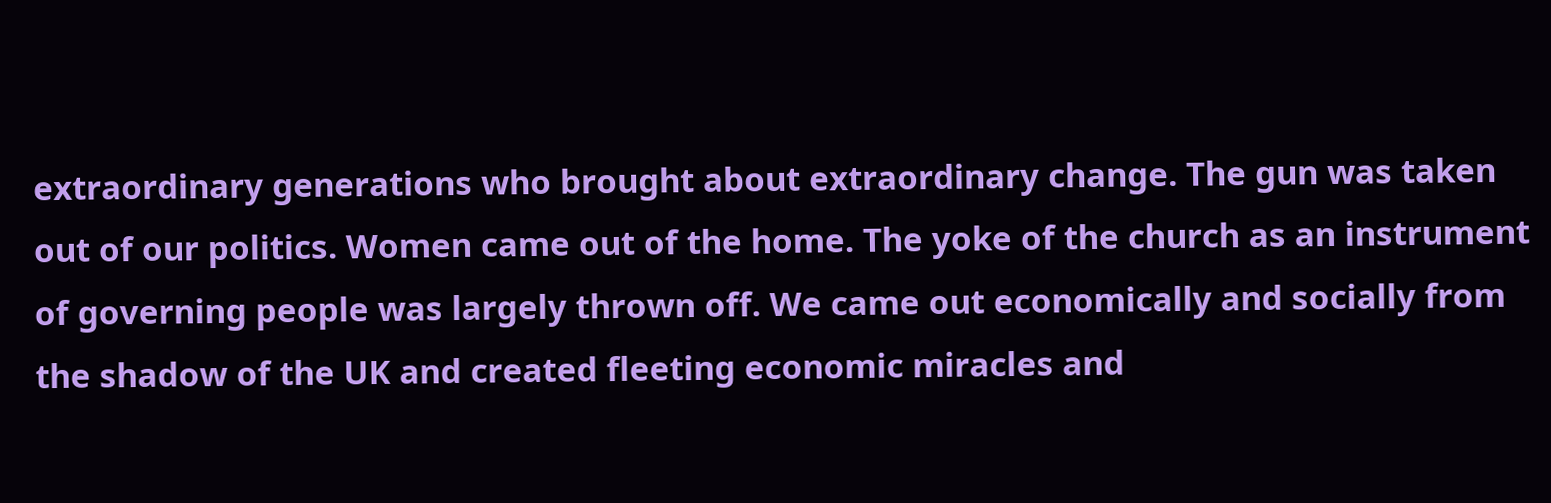extraordinary generations who brought about extraordinary change. The gun was taken out of our politics. Women came out of the home. The yoke of the church as an instrument of governing people was largely thrown off. We came out economically and socially from the shadow of the UK and created fleeting economic miracles and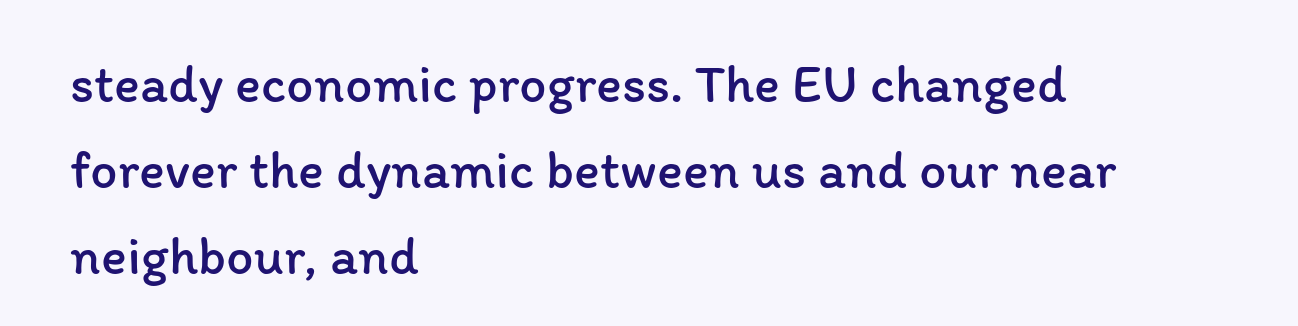steady economic progress. The EU changed forever the dynamic between us and our near neighbour, and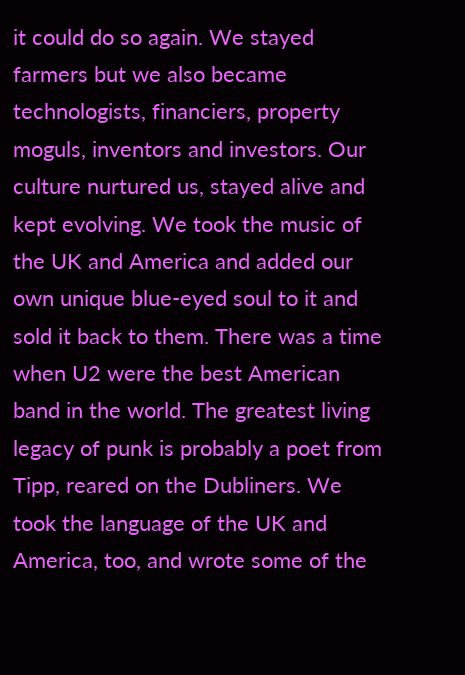it could do so again. We stayed farmers but we also became technologists, financiers, property moguls, inventors and investors. Our culture nurtured us, stayed alive and kept evolving. We took the music of the UK and America and added our own unique blue-eyed soul to it and sold it back to them. There was a time when U2 were the best American band in the world. The greatest living legacy of punk is probably a poet from Tipp, reared on the Dubliners. We took the language of the UK and America, too, and wrote some of the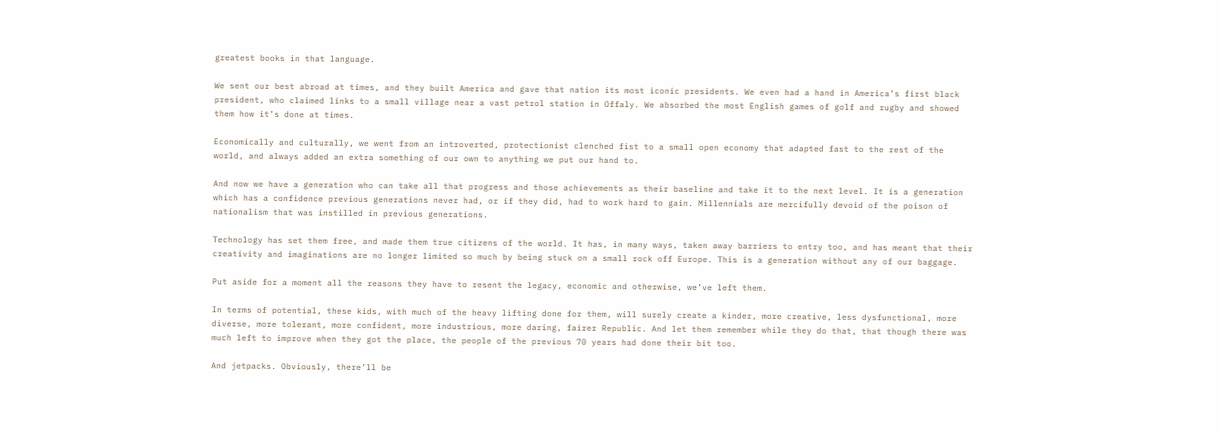greatest books in that language.

We sent our best abroad at times, and they built America and gave that nation its most iconic presidents. We even had a hand in America’s first black president, who claimed links to a small village near a vast petrol station in Offaly. We absorbed the most English games of golf and rugby and showed them how it’s done at times.

Economically and culturally, we went from an introverted, protectionist clenched fist to a small open economy that adapted fast to the rest of the world, and always added an extra something of our own to anything we put our hand to.

And now we have a generation who can take all that progress and those achievements as their baseline and take it to the next level. It is a generation which has a confidence previous generations never had, or if they did, had to work hard to gain. Millennials are mercifully devoid of the poison of nationalism that was instilled in previous generations.

Technology has set them free, and made them true citizens of the world. It has, in many ways, taken away barriers to entry too, and has meant that their creativity and imaginations are no longer limited so much by being stuck on a small rock off Europe. This is a generation without any of our baggage.

Put aside for a moment all the reasons they have to resent the legacy, economic and otherwise, we’ve left them.

In terms of potential, these kids, with much of the heavy lifting done for them, will surely create a kinder, more creative, less dysfunctional, more diverse, more tolerant, more confident, more industrious, more daring, fairer Republic. And let them remember while they do that, that though there was much left to improve when they got the place, the people of the previous 70 years had done their bit too.

And jetpacks. Obviously, there’ll be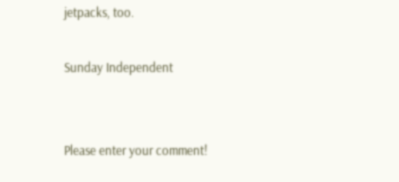jetpacks, too.

Sunday Independent


Please enter your comment!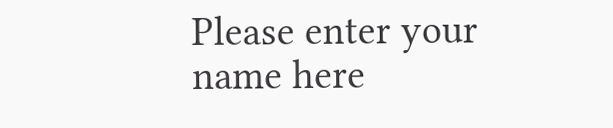Please enter your name here